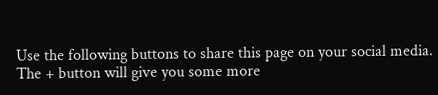Use the following buttons to share this page on your social media. The + button will give you some more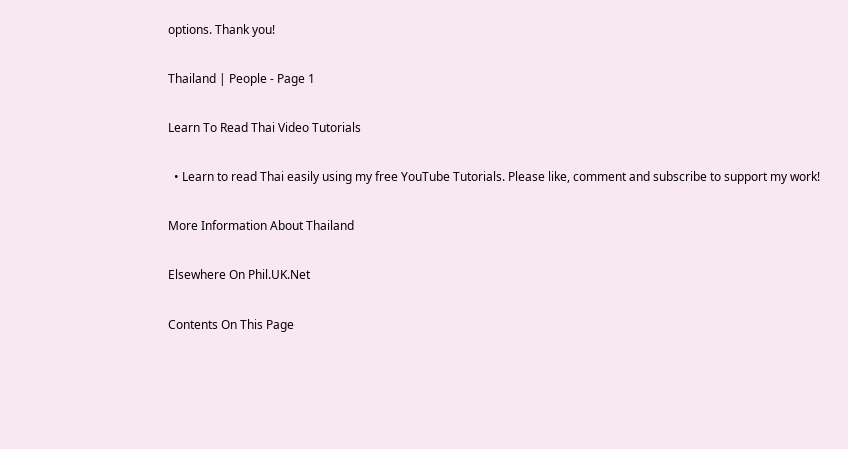options. Thank you!

Thailand | People - Page 1

Learn To Read Thai Video Tutorials

  • Learn to read Thai easily using my free YouTube Tutorials. Please like, comment and subscribe to support my work!

More Information About Thailand

Elsewhere On Phil.UK.Net

Contents On This Page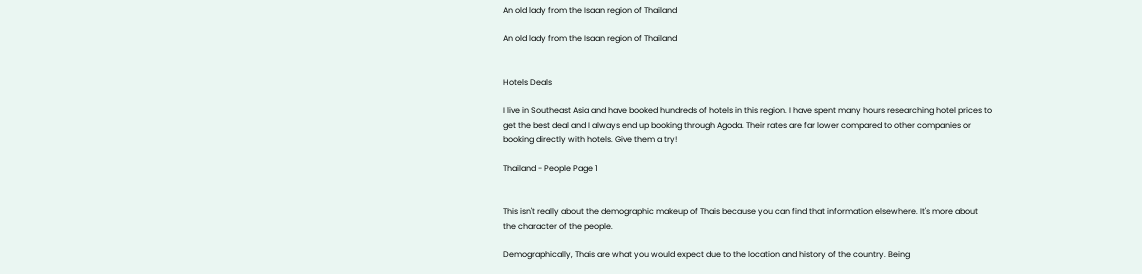An old lady from the Isaan region of Thailand

An old lady from the Isaan region of Thailand


Hotels Deals

I live in Southeast Asia and have booked hundreds of hotels in this region. I have spent many hours researching hotel prices to get the best deal and I always end up booking through Agoda. Their rates are far lower compared to other companies or booking directly with hotels. Give them a try!

Thailand - People Page 1


This isn't really about the demographic makeup of Thais because you can find that information elsewhere. It's more about the character of the people.

Demographically, Thais are what you would expect due to the location and history of the country. Being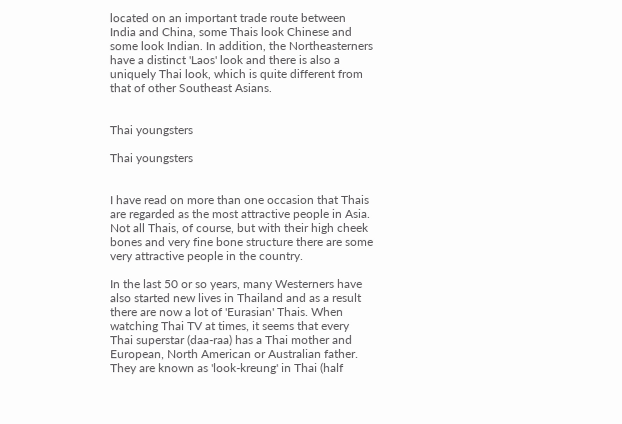located on an important trade route between India and China, some Thais look Chinese and some look Indian. In addition, the Northeasterners have a distinct 'Laos' look and there is also a uniquely Thai look, which is quite different from that of other Southeast Asians.


Thai youngsters

Thai youngsters


I have read on more than one occasion that Thais are regarded as the most attractive people in Asia. Not all Thais, of course, but with their high cheek bones and very fine bone structure there are some very attractive people in the country.

In the last 50 or so years, many Westerners have also started new lives in Thailand and as a result there are now a lot of 'Eurasian' Thais. When watching Thai TV at times, it seems that every Thai superstar (daa-raa) has a Thai mother and European, North American or Australian father. They are known as 'look-kreung' in Thai (half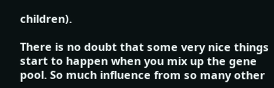children).

There is no doubt that some very nice things start to happen when you mix up the gene pool. So much influence from so many other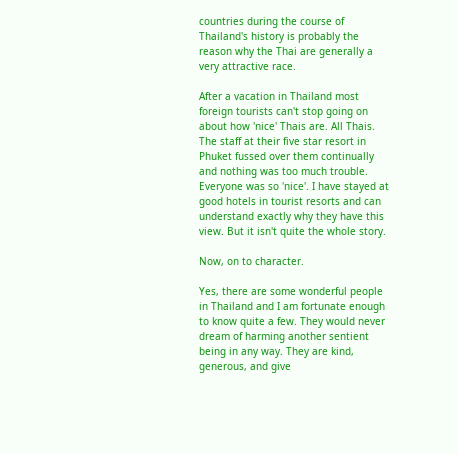countries during the course of Thailand's history is probably the reason why the Thai are generally a very attractive race.

After a vacation in Thailand most foreign tourists can't stop going on about how 'nice' Thais are. All Thais. The staff at their five star resort in Phuket fussed over them continually and nothing was too much trouble. Everyone was so 'nice'. I have stayed at good hotels in tourist resorts and can understand exactly why they have this view. But it isn't quite the whole story.

Now, on to character.

Yes, there are some wonderful people in Thailand and I am fortunate enough to know quite a few. They would never dream of harming another sentient being in any way. They are kind, generous, and give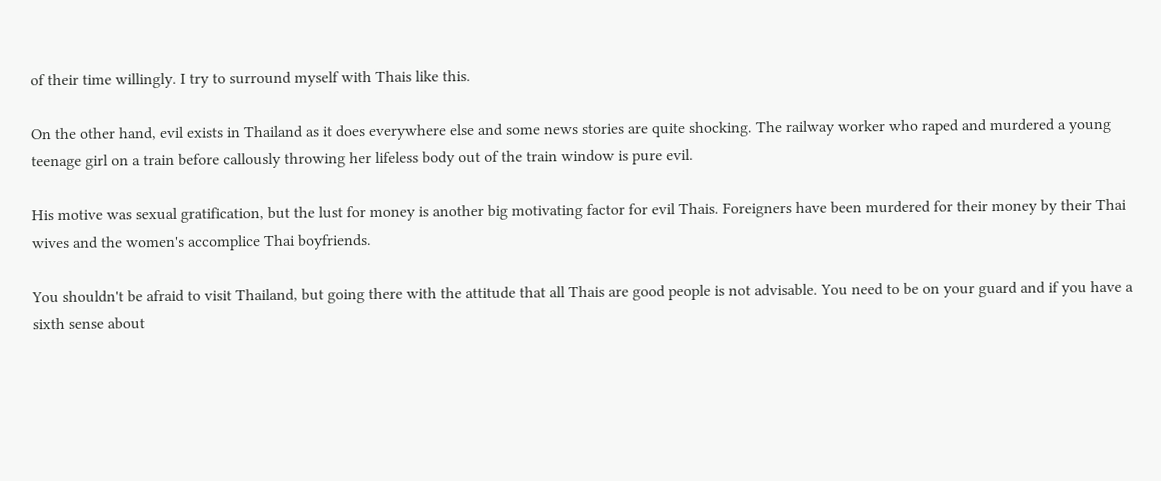of their time willingly. I try to surround myself with Thais like this.

On the other hand, evil exists in Thailand as it does everywhere else and some news stories are quite shocking. The railway worker who raped and murdered a young teenage girl on a train before callously throwing her lifeless body out of the train window is pure evil.

His motive was sexual gratification, but the lust for money is another big motivating factor for evil Thais. Foreigners have been murdered for their money by their Thai wives and the women's accomplice Thai boyfriends.

You shouldn't be afraid to visit Thailand, but going there with the attitude that all Thais are good people is not advisable. You need to be on your guard and if you have a sixth sense about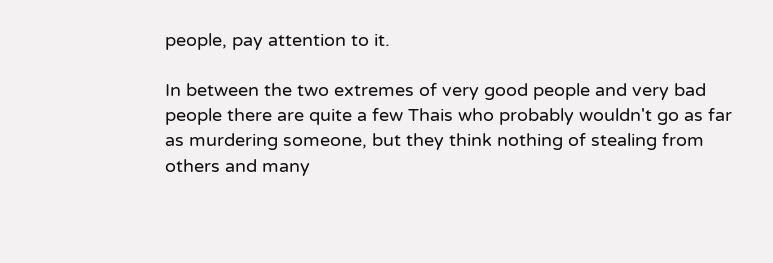people, pay attention to it.

In between the two extremes of very good people and very bad people there are quite a few Thais who probably wouldn't go as far as murdering someone, but they think nothing of stealing from others and many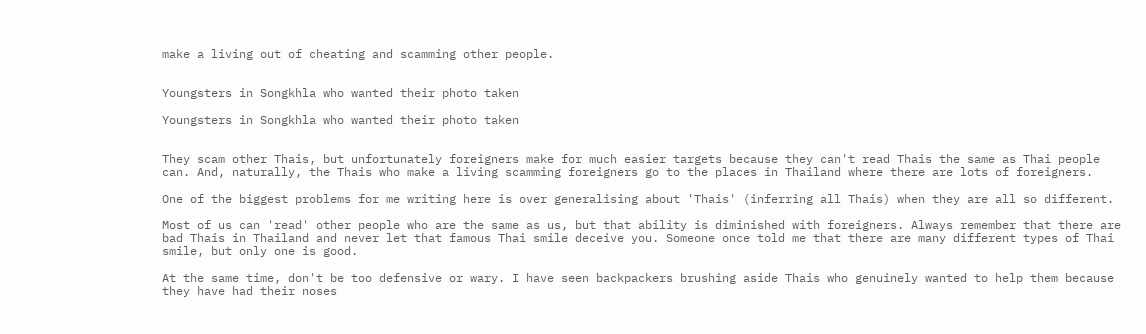make a living out of cheating and scamming other people.


Youngsters in Songkhla who wanted their photo taken

Youngsters in Songkhla who wanted their photo taken


They scam other Thais, but unfortunately foreigners make for much easier targets because they can't read Thais the same as Thai people can. And, naturally, the Thais who make a living scamming foreigners go to the places in Thailand where there are lots of foreigners.

One of the biggest problems for me writing here is over generalising about 'Thais' (inferring all Thais) when they are all so different.

Most of us can 'read' other people who are the same as us, but that ability is diminished with foreigners. Always remember that there are bad Thais in Thailand and never let that famous Thai smile deceive you. Someone once told me that there are many different types of Thai smile, but only one is good.

At the same time, don't be too defensive or wary. I have seen backpackers brushing aside Thais who genuinely wanted to help them because they have had their noses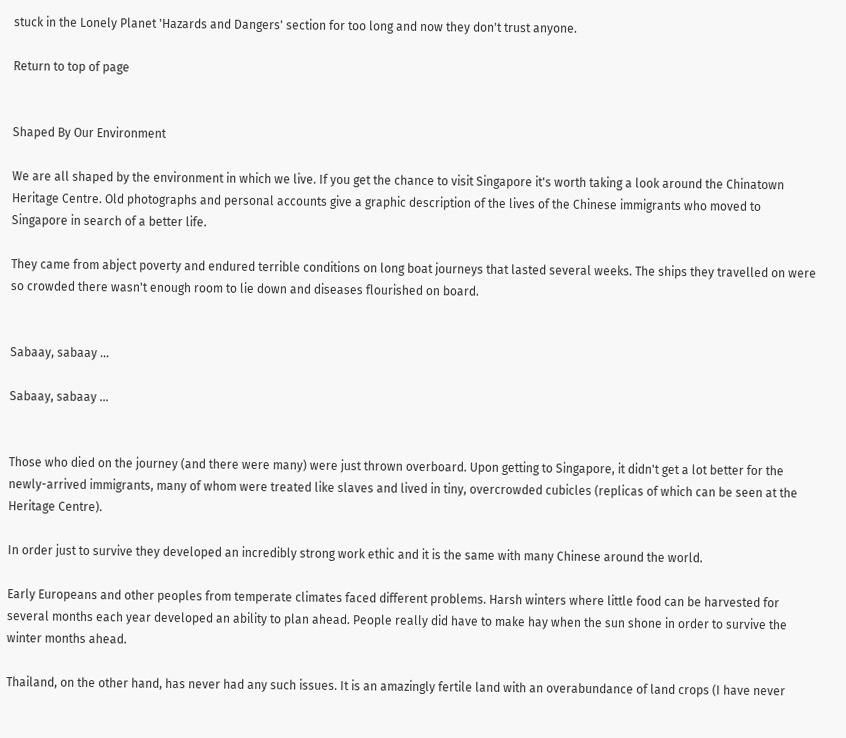stuck in the Lonely Planet 'Hazards and Dangers' section for too long and now they don't trust anyone.

Return to top of page


Shaped By Our Environment

We are all shaped by the environment in which we live. If you get the chance to visit Singapore it's worth taking a look around the Chinatown Heritage Centre. Old photographs and personal accounts give a graphic description of the lives of the Chinese immigrants who moved to Singapore in search of a better life.

They came from abject poverty and endured terrible conditions on long boat journeys that lasted several weeks. The ships they travelled on were so crowded there wasn't enough room to lie down and diseases flourished on board.


Sabaay, sabaay ...

Sabaay, sabaay ...


Those who died on the journey (and there were many) were just thrown overboard. Upon getting to Singapore, it didn't get a lot better for the newly-arrived immigrants, many of whom were treated like slaves and lived in tiny, overcrowded cubicles (replicas of which can be seen at the Heritage Centre).

In order just to survive they developed an incredibly strong work ethic and it is the same with many Chinese around the world.

Early Europeans and other peoples from temperate climates faced different problems. Harsh winters where little food can be harvested for several months each year developed an ability to plan ahead. People really did have to make hay when the sun shone in order to survive the winter months ahead.

Thailand, on the other hand, has never had any such issues. It is an amazingly fertile land with an overabundance of land crops (I have never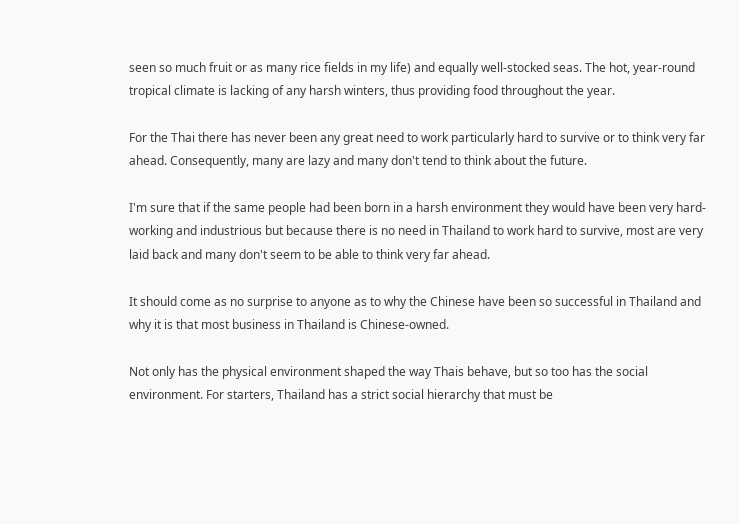seen so much fruit or as many rice fields in my life) and equally well-stocked seas. The hot, year-round tropical climate is lacking of any harsh winters, thus providing food throughout the year.

For the Thai there has never been any great need to work particularly hard to survive or to think very far ahead. Consequently, many are lazy and many don't tend to think about the future.

I'm sure that if the same people had been born in a harsh environment they would have been very hard-working and industrious but because there is no need in Thailand to work hard to survive, most are very laid back and many don't seem to be able to think very far ahead.

It should come as no surprise to anyone as to why the Chinese have been so successful in Thailand and why it is that most business in Thailand is Chinese-owned.

Not only has the physical environment shaped the way Thais behave, but so too has the social environment. For starters, Thailand has a strict social hierarchy that must be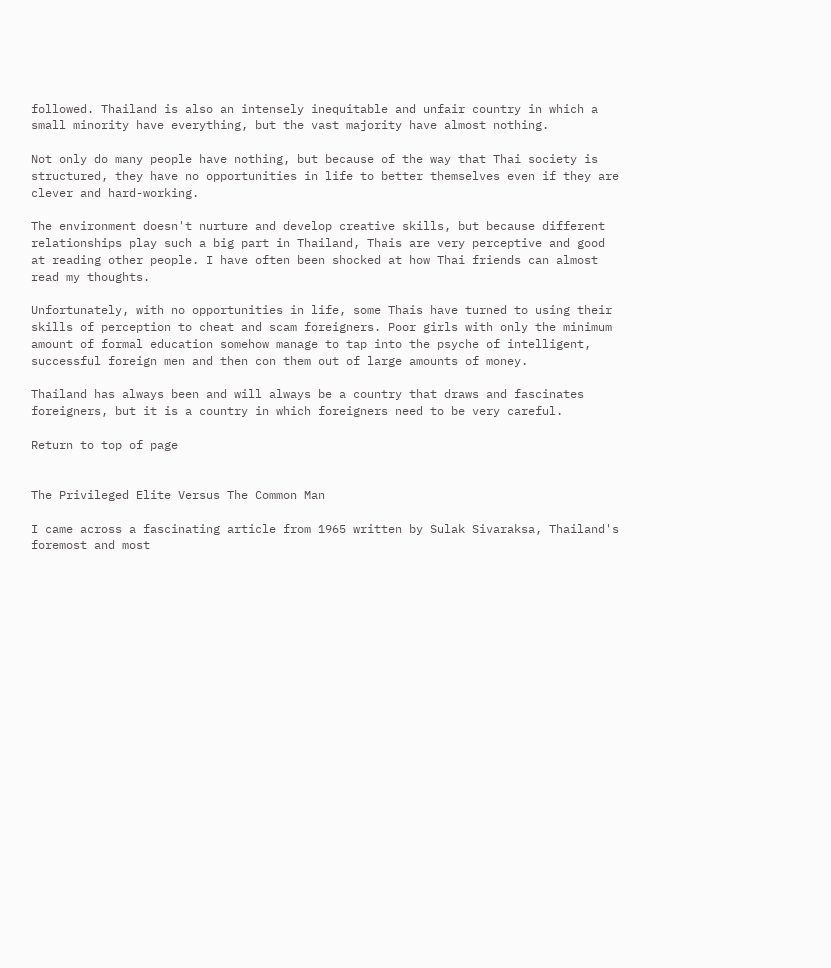followed. Thailand is also an intensely inequitable and unfair country in which a small minority have everything, but the vast majority have almost nothing.

Not only do many people have nothing, but because of the way that Thai society is structured, they have no opportunities in life to better themselves even if they are clever and hard-working.

The environment doesn't nurture and develop creative skills, but because different relationships play such a big part in Thailand, Thais are very perceptive and good at reading other people. I have often been shocked at how Thai friends can almost read my thoughts.

Unfortunately, with no opportunities in life, some Thais have turned to using their skills of perception to cheat and scam foreigners. Poor girls with only the minimum amount of formal education somehow manage to tap into the psyche of intelligent, successful foreign men and then con them out of large amounts of money.

Thailand has always been and will always be a country that draws and fascinates foreigners, but it is a country in which foreigners need to be very careful.

Return to top of page


The Privileged Elite Versus The Common Man

I came across a fascinating article from 1965 written by Sulak Sivaraksa, Thailand's foremost and most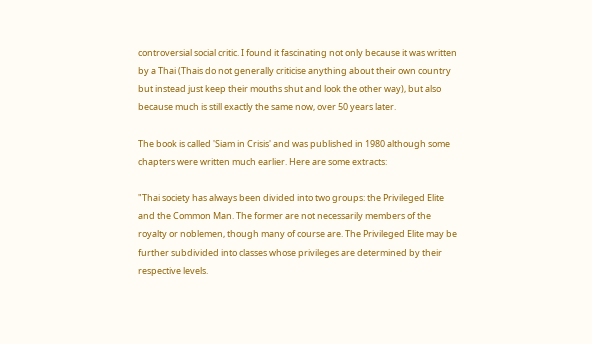controversial social critic. I found it fascinating not only because it was written by a Thai (Thais do not generally criticise anything about their own country but instead just keep their mouths shut and look the other way), but also because much is still exactly the same now, over 50 years later.

The book is called 'Siam in Crisis' and was published in 1980 although some chapters were written much earlier. Here are some extracts:

"Thai society has always been divided into two groups: the Privileged Elite and the Common Man. The former are not necessarily members of the royalty or noblemen, though many of course are. The Privileged Elite may be further subdivided into classes whose privileges are determined by their respective levels.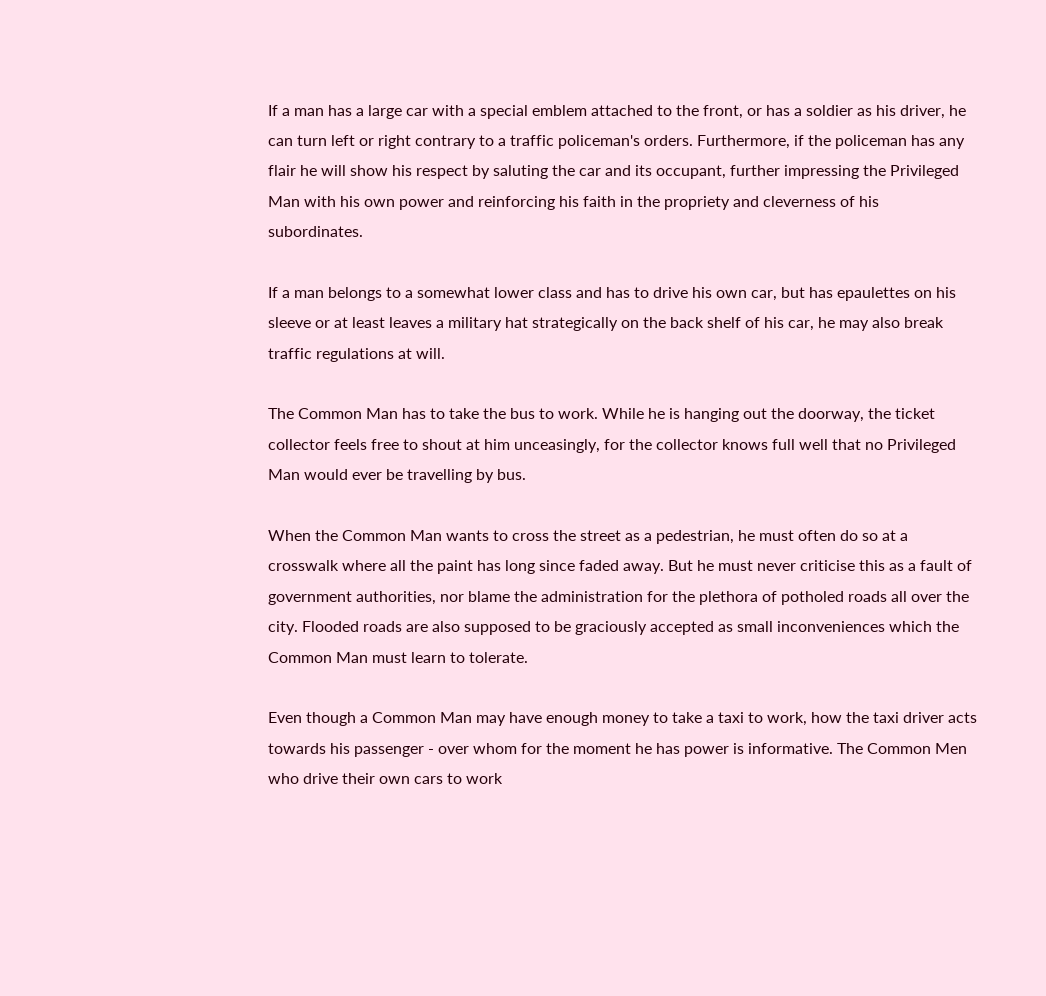If a man has a large car with a special emblem attached to the front, or has a soldier as his driver, he can turn left or right contrary to a traffic policeman's orders. Furthermore, if the policeman has any flair he will show his respect by saluting the car and its occupant, further impressing the Privileged Man with his own power and reinforcing his faith in the propriety and cleverness of his subordinates.

If a man belongs to a somewhat lower class and has to drive his own car, but has epaulettes on his sleeve or at least leaves a military hat strategically on the back shelf of his car, he may also break traffic regulations at will.

The Common Man has to take the bus to work. While he is hanging out the doorway, the ticket collector feels free to shout at him unceasingly, for the collector knows full well that no Privileged Man would ever be travelling by bus.

When the Common Man wants to cross the street as a pedestrian, he must often do so at a crosswalk where all the paint has long since faded away. But he must never criticise this as a fault of government authorities, nor blame the administration for the plethora of potholed roads all over the city. Flooded roads are also supposed to be graciously accepted as small inconveniences which the Common Man must learn to tolerate.

Even though a Common Man may have enough money to take a taxi to work, how the taxi driver acts towards his passenger - over whom for the moment he has power is informative. The Common Men who drive their own cars to work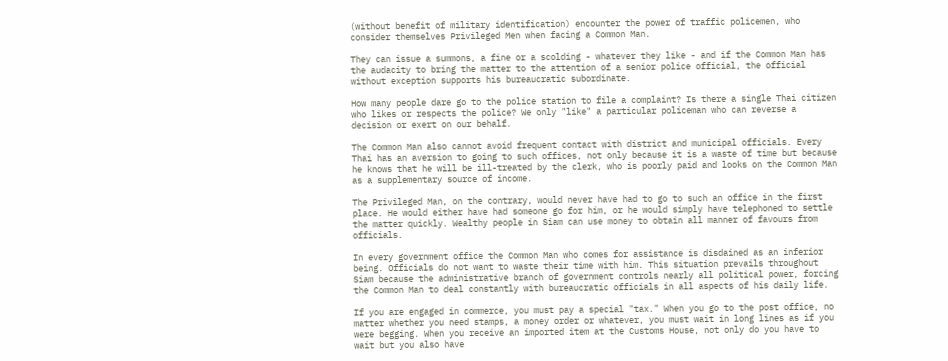(without benefit of military identification) encounter the power of traffic policemen, who consider themselves Privileged Men when facing a Common Man.

They can issue a summons, a fine or a scolding - whatever they like - and if the Common Man has the audacity to bring the matter to the attention of a senior police official, the official without exception supports his bureaucratic subordinate.

How many people dare go to the police station to file a complaint? Is there a single Thai citizen who likes or respects the police? We only "like" a particular policeman who can reverse a decision or exert on our behalf.

The Common Man also cannot avoid frequent contact with district and municipal officials. Every Thai has an aversion to going to such offices, not only because it is a waste of time but because he knows that he will be ill-treated by the clerk, who is poorly paid and looks on the Common Man as a supplementary source of income.

The Privileged Man, on the contrary, would never have had to go to such an office in the first place. He would either have had someone go for him, or he would simply have telephoned to settle the matter quickly. Wealthy people in Siam can use money to obtain all manner of favours from officials.

In every government office the Common Man who comes for assistance is disdained as an inferior being. Officials do not want to waste their time with him. This situation prevails throughout Siam because the administrative branch of government controls nearly all political power, forcing the Common Man to deal constantly with bureaucratic officials in all aspects of his daily life.

If you are engaged in commerce, you must pay a special "tax." When you go to the post office, no matter whether you need stamps, a money order or whatever, you must wait in long lines as if you were begging. When you receive an imported item at the Customs House, not only do you have to wait but you also have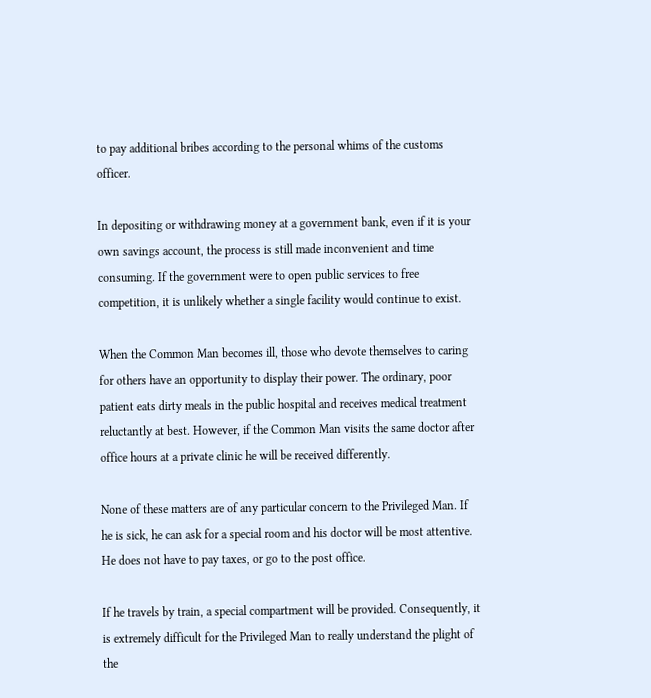to pay additional bribes according to the personal whims of the customs officer.

In depositing or withdrawing money at a government bank, even if it is your own savings account, the process is still made inconvenient and time consuming. If the government were to open public services to free competition, it is unlikely whether a single facility would continue to exist.

When the Common Man becomes ill, those who devote themselves to caring for others have an opportunity to display their power. The ordinary, poor patient eats dirty meals in the public hospital and receives medical treatment reluctantly at best. However, if the Common Man visits the same doctor after office hours at a private clinic he will be received differently.

None of these matters are of any particular concern to the Privileged Man. If he is sick, he can ask for a special room and his doctor will be most attentive. He does not have to pay taxes, or go to the post office.

If he travels by train, a special compartment will be provided. Consequently, it is extremely difficult for the Privileged Man to really understand the plight of the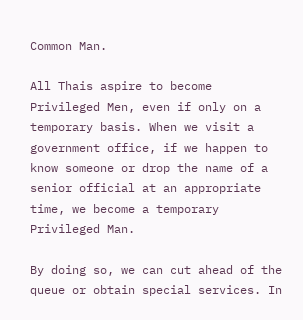Common Man.

All Thais aspire to become Privileged Men, even if only on a temporary basis. When we visit a government office, if we happen to know someone or drop the name of a senior official at an appropriate time, we become a temporary Privileged Man.

By doing so, we can cut ahead of the queue or obtain special services. In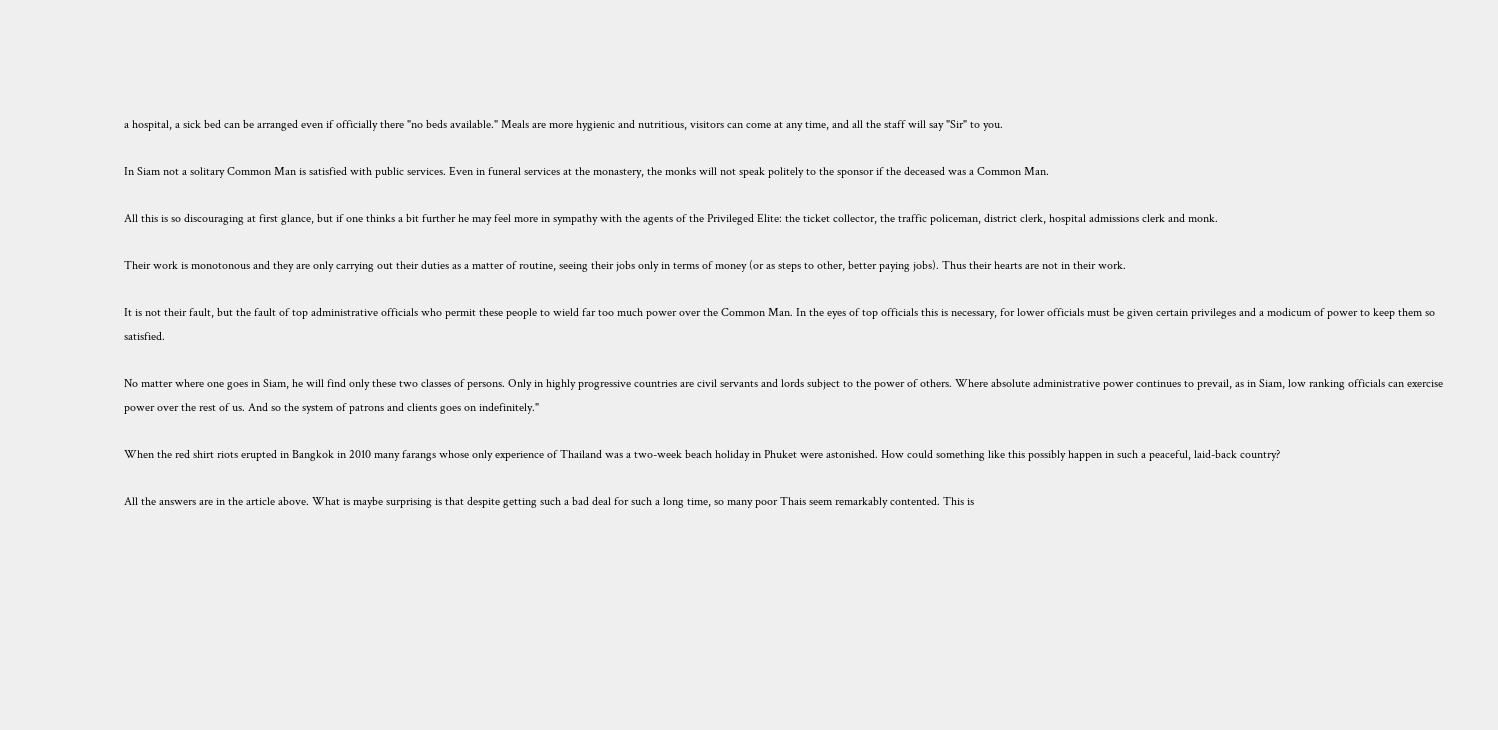a hospital, a sick bed can be arranged even if officially there "no beds available." Meals are more hygienic and nutritious, visitors can come at any time, and all the staff will say "Sir" to you.

In Siam not a solitary Common Man is satisfied with public services. Even in funeral services at the monastery, the monks will not speak politely to the sponsor if the deceased was a Common Man.

All this is so discouraging at first glance, but if one thinks a bit further he may feel more in sympathy with the agents of the Privileged Elite: the ticket collector, the traffic policeman, district clerk, hospital admissions clerk and monk.

Their work is monotonous and they are only carrying out their duties as a matter of routine, seeing their jobs only in terms of money (or as steps to other, better paying jobs). Thus their hearts are not in their work.

It is not their fault, but the fault of top administrative officials who permit these people to wield far too much power over the Common Man. In the eyes of top officials this is necessary, for lower officials must be given certain privileges and a modicum of power to keep them so satisfied.

No matter where one goes in Siam, he will find only these two classes of persons. Only in highly progressive countries are civil servants and lords subject to the power of others. Where absolute administrative power continues to prevail, as in Siam, low ranking officials can exercise power over the rest of us. And so the system of patrons and clients goes on indefinitely."

When the red shirt riots erupted in Bangkok in 2010 many farangs whose only experience of Thailand was a two-week beach holiday in Phuket were astonished. How could something like this possibly happen in such a peaceful, laid-back country?

All the answers are in the article above. What is maybe surprising is that despite getting such a bad deal for such a long time, so many poor Thais seem remarkably contented. This is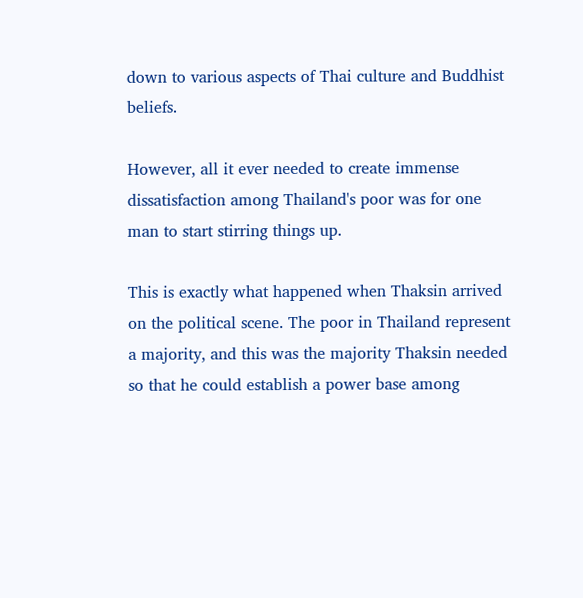down to various aspects of Thai culture and Buddhist beliefs.

However, all it ever needed to create immense dissatisfaction among Thailand's poor was for one man to start stirring things up.

This is exactly what happened when Thaksin arrived on the political scene. The poor in Thailand represent a majority, and this was the majority Thaksin needed so that he could establish a power base among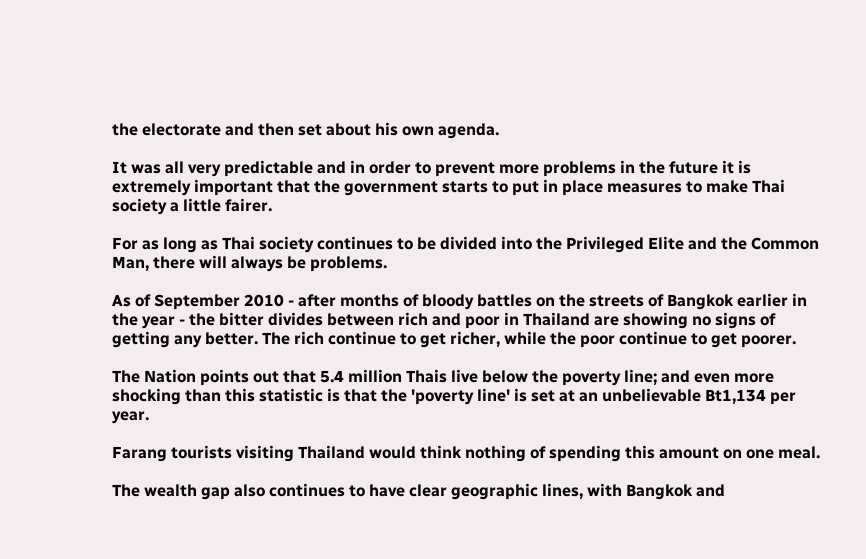the electorate and then set about his own agenda.

It was all very predictable and in order to prevent more problems in the future it is extremely important that the government starts to put in place measures to make Thai society a little fairer.

For as long as Thai society continues to be divided into the Privileged Elite and the Common Man, there will always be problems.

As of September 2010 - after months of bloody battles on the streets of Bangkok earlier in the year - the bitter divides between rich and poor in Thailand are showing no signs of getting any better. The rich continue to get richer, while the poor continue to get poorer.

The Nation points out that 5.4 million Thais live below the poverty line; and even more shocking than this statistic is that the 'poverty line' is set at an unbelievable Bt1,134 per year.

Farang tourists visiting Thailand would think nothing of spending this amount on one meal.

The wealth gap also continues to have clear geographic lines, with Bangkok and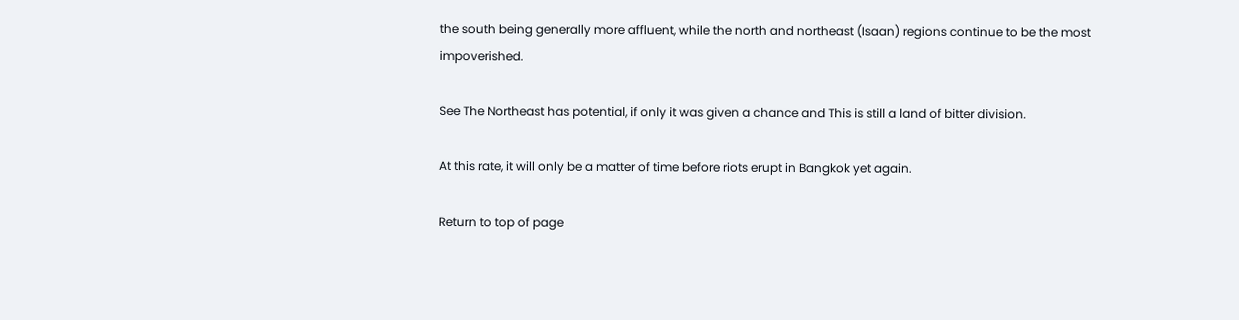the south being generally more affluent, while the north and northeast (Isaan) regions continue to be the most impoverished.

See The Northeast has potential, if only it was given a chance and This is still a land of bitter division.

At this rate, it will only be a matter of time before riots erupt in Bangkok yet again.

Return to top of page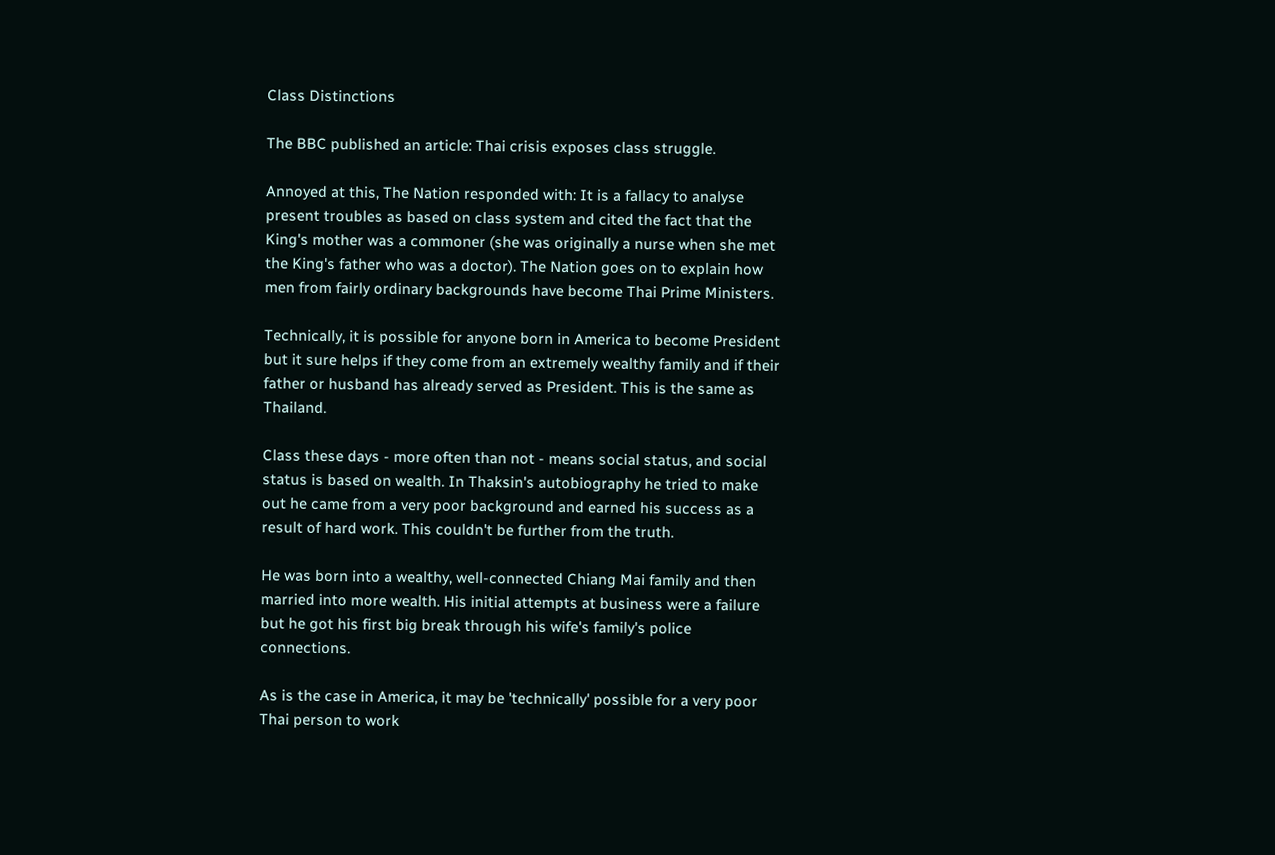Class Distinctions

The BBC published an article: Thai crisis exposes class struggle.

Annoyed at this, The Nation responded with: It is a fallacy to analyse present troubles as based on class system and cited the fact that the King's mother was a commoner (she was originally a nurse when she met the King's father who was a doctor). The Nation goes on to explain how men from fairly ordinary backgrounds have become Thai Prime Ministers.

Technically, it is possible for anyone born in America to become President but it sure helps if they come from an extremely wealthy family and if their father or husband has already served as President. This is the same as Thailand.

Class these days - more often than not - means social status, and social status is based on wealth. In Thaksin's autobiography he tried to make out he came from a very poor background and earned his success as a result of hard work. This couldn't be further from the truth.

He was born into a wealthy, well-connected Chiang Mai family and then married into more wealth. His initial attempts at business were a failure but he got his first big break through his wife's family's police connections.

As is the case in America, it may be 'technically' possible for a very poor Thai person to work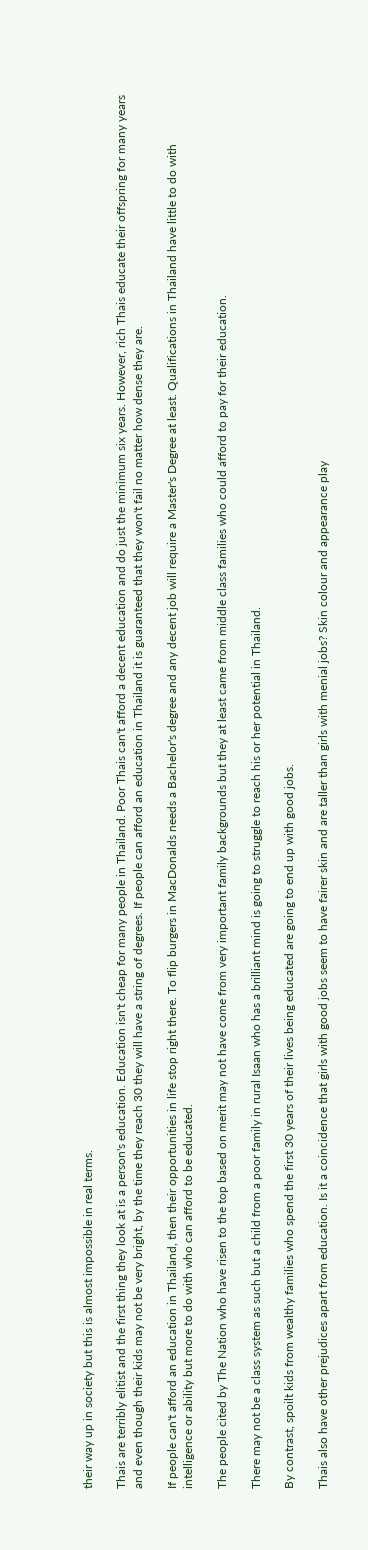their way up in society but this is almost impossible in real terms.

Thais are terribly elitist and the first thing they look at is a person's education. Education isn't cheap for many people in Thailand. Poor Thais can't afford a decent education and do just the minimum six years. However, rich Thais educate their offspring for many years and even though their kids may not be very bright, by the time they reach 30 they will have a string of degrees. If people can afford an education in Thailand it is guaranteed that they won't fail no matter how dense they are.

If people can't afford an education in Thailand, then their opportunities in life stop right there. To flip burgers in MacDonalds needs a Bachelor's degree and any decent job will require a Master's Degree at least. Qualifications in Thailand have little to do with intelligence or ability but more to do with who can afford to be educated.

The people cited by The Nation who have risen to the top based on merit may not have come from very important family backgrounds but they at least came from middle class families who could afford to pay for their education.

There may not be a class system as such but a child from a poor family in rural Isaan who has a brilliant mind is going to struggle to reach his or her potential in Thailand.

By contrast, spoilt kids from wealthy families who spend the first 30 years of their lives being educated are going to end up with good jobs.

Thais also have other prejudices apart from education. Is it a coincidence that girls with good jobs seem to have fairer skin and are taller than girls with menial jobs? Skin colour and appearance play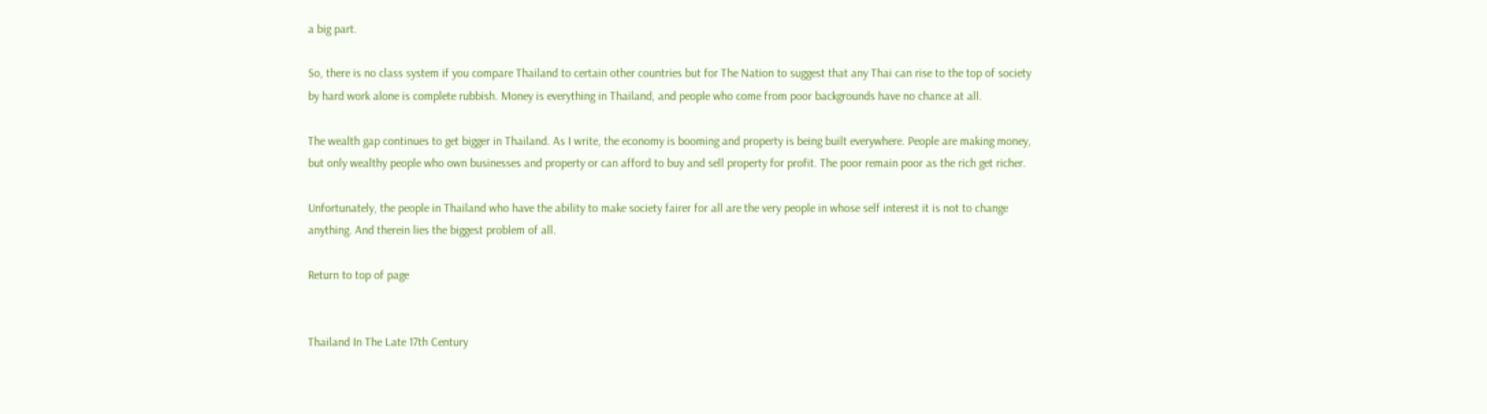a big part.

So, there is no class system if you compare Thailand to certain other countries but for The Nation to suggest that any Thai can rise to the top of society by hard work alone is complete rubbish. Money is everything in Thailand, and people who come from poor backgrounds have no chance at all.

The wealth gap continues to get bigger in Thailand. As I write, the economy is booming and property is being built everywhere. People are making money, but only wealthy people who own businesses and property or can afford to buy and sell property for profit. The poor remain poor as the rich get richer.

Unfortunately, the people in Thailand who have the ability to make society fairer for all are the very people in whose self interest it is not to change anything. And therein lies the biggest problem of all.

Return to top of page


Thailand In The Late 17th Century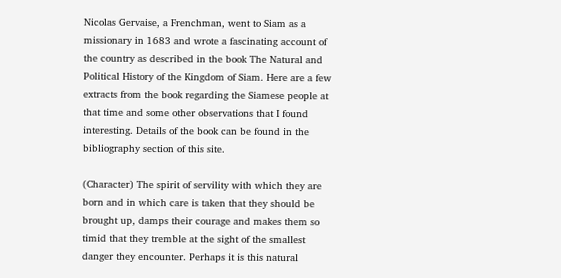Nicolas Gervaise, a Frenchman, went to Siam as a missionary in 1683 and wrote a fascinating account of the country as described in the book The Natural and Political History of the Kingdom of Siam. Here are a few extracts from the book regarding the Siamese people at that time and some other observations that I found interesting. Details of the book can be found in the bibliography section of this site.

(Character) The spirit of servility with which they are born and in which care is taken that they should be brought up, damps their courage and makes them so timid that they tremble at the sight of the smallest danger they encounter. Perhaps it is this natural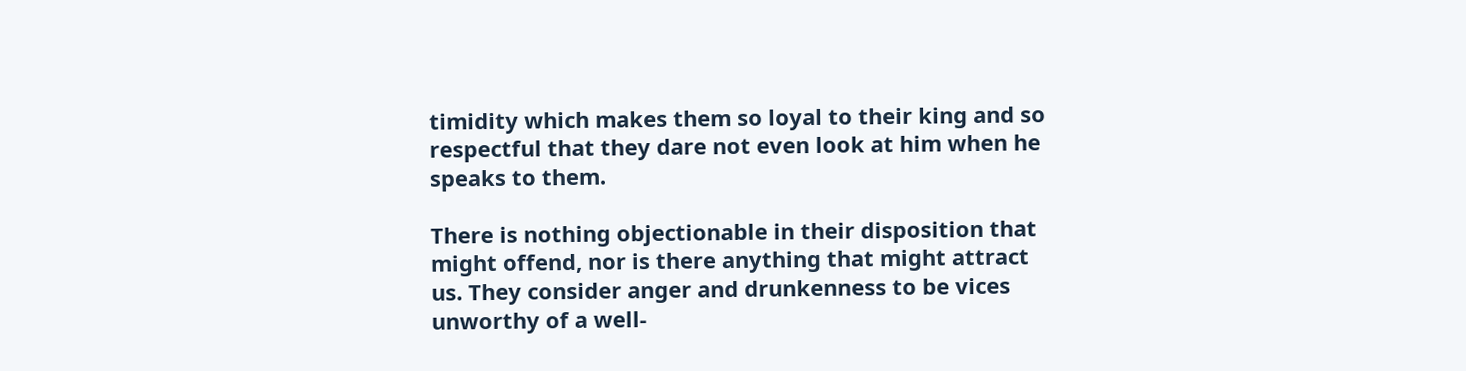timidity which makes them so loyal to their king and so respectful that they dare not even look at him when he speaks to them.

There is nothing objectionable in their disposition that might offend, nor is there anything that might attract us. They consider anger and drunkenness to be vices unworthy of a well-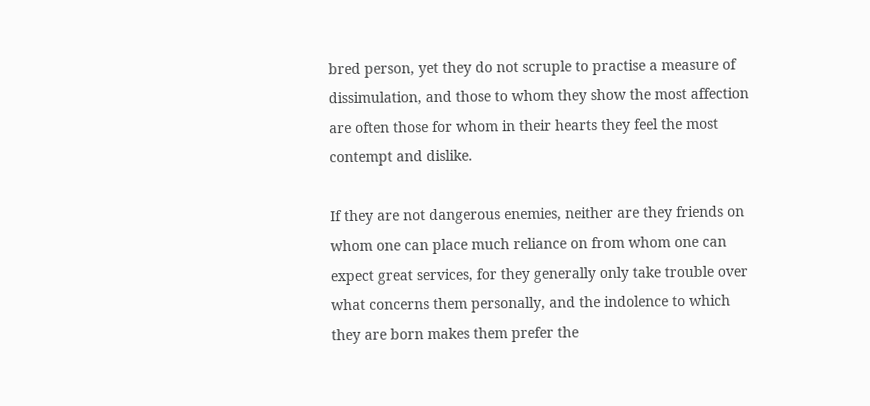bred person, yet they do not scruple to practise a measure of dissimulation, and those to whom they show the most affection are often those for whom in their hearts they feel the most contempt and dislike.

If they are not dangerous enemies, neither are they friends on whom one can place much reliance on from whom one can expect great services, for they generally only take trouble over what concerns them personally, and the indolence to which they are born makes them prefer the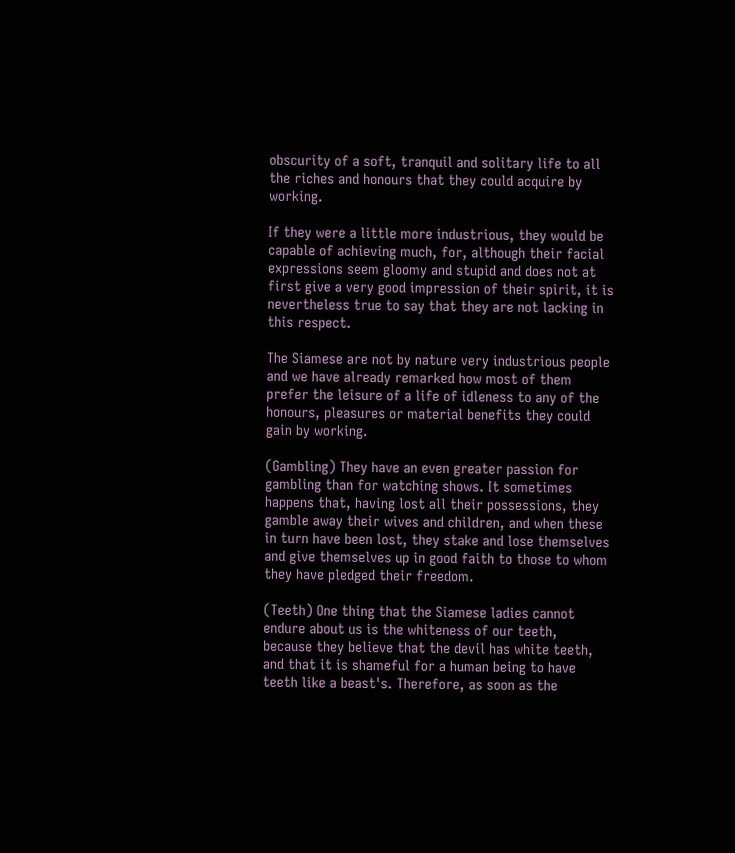obscurity of a soft, tranquil and solitary life to all the riches and honours that they could acquire by working.

If they were a little more industrious, they would be capable of achieving much, for, although their facial expressions seem gloomy and stupid and does not at first give a very good impression of their spirit, it is nevertheless true to say that they are not lacking in this respect.

The Siamese are not by nature very industrious people and we have already remarked how most of them prefer the leisure of a life of idleness to any of the honours, pleasures or material benefits they could gain by working.

(Gambling) They have an even greater passion for gambling than for watching shows. It sometimes happens that, having lost all their possessions, they gamble away their wives and children, and when these in turn have been lost, they stake and lose themselves and give themselves up in good faith to those to whom they have pledged their freedom.

(Teeth) One thing that the Siamese ladies cannot endure about us is the whiteness of our teeth, because they believe that the devil has white teeth, and that it is shameful for a human being to have teeth like a beast's. Therefore, as soon as the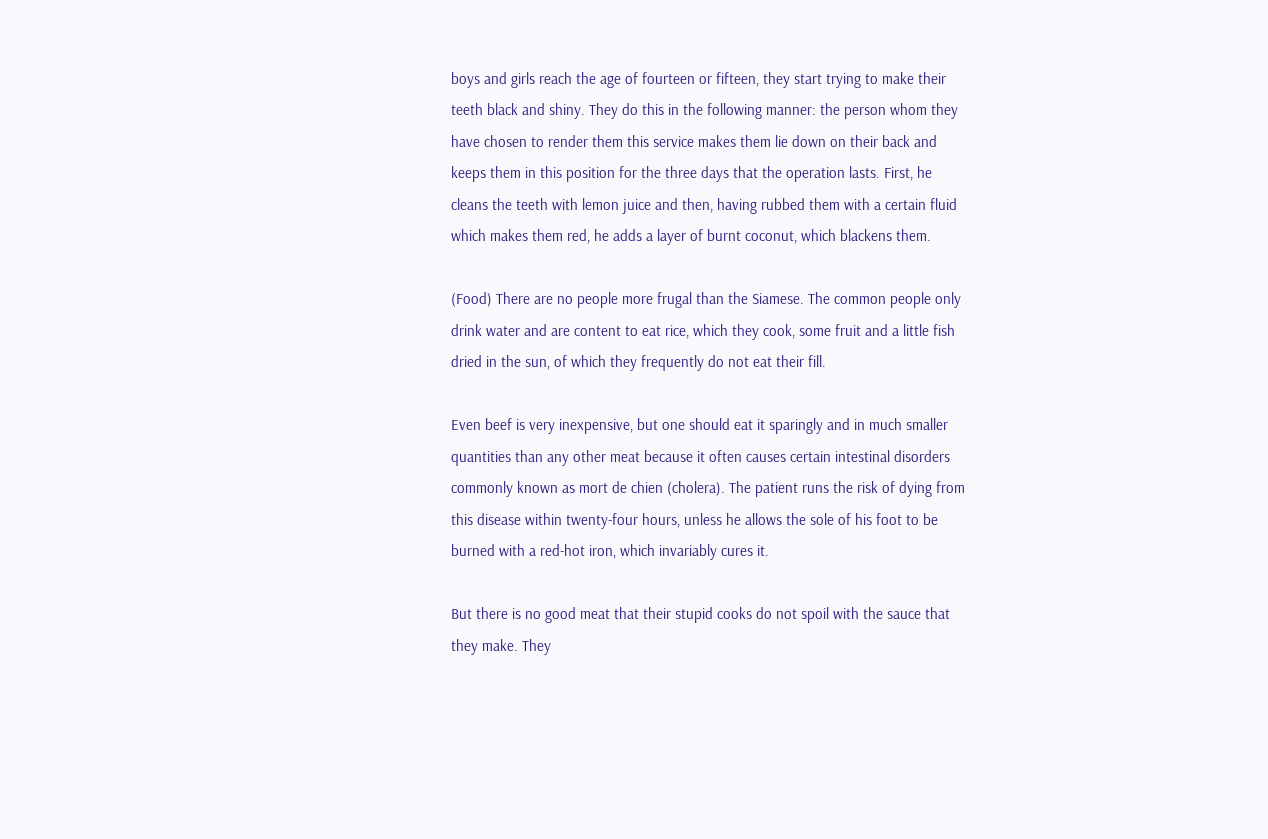boys and girls reach the age of fourteen or fifteen, they start trying to make their teeth black and shiny. They do this in the following manner: the person whom they have chosen to render them this service makes them lie down on their back and keeps them in this position for the three days that the operation lasts. First, he cleans the teeth with lemon juice and then, having rubbed them with a certain fluid which makes them red, he adds a layer of burnt coconut, which blackens them.

(Food) There are no people more frugal than the Siamese. The common people only drink water and are content to eat rice, which they cook, some fruit and a little fish dried in the sun, of which they frequently do not eat their fill.

Even beef is very inexpensive, but one should eat it sparingly and in much smaller quantities than any other meat because it often causes certain intestinal disorders commonly known as mort de chien (cholera). The patient runs the risk of dying from this disease within twenty-four hours, unless he allows the sole of his foot to be burned with a red-hot iron, which invariably cures it.

But there is no good meat that their stupid cooks do not spoil with the sauce that they make. They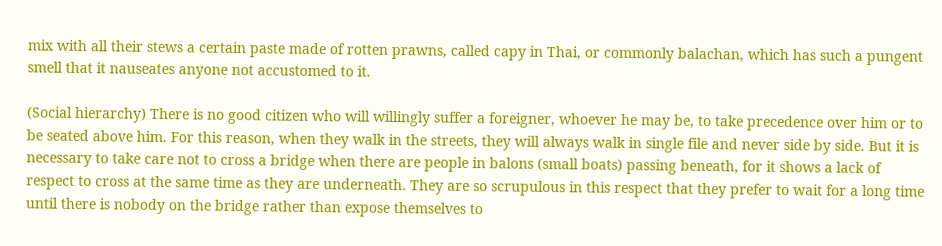mix with all their stews a certain paste made of rotten prawns, called capy in Thai, or commonly balachan, which has such a pungent smell that it nauseates anyone not accustomed to it.

(Social hierarchy) There is no good citizen who will willingly suffer a foreigner, whoever he may be, to take precedence over him or to be seated above him. For this reason, when they walk in the streets, they will always walk in single file and never side by side. But it is necessary to take care not to cross a bridge when there are people in balons (small boats) passing beneath, for it shows a lack of respect to cross at the same time as they are underneath. They are so scrupulous in this respect that they prefer to wait for a long time until there is nobody on the bridge rather than expose themselves to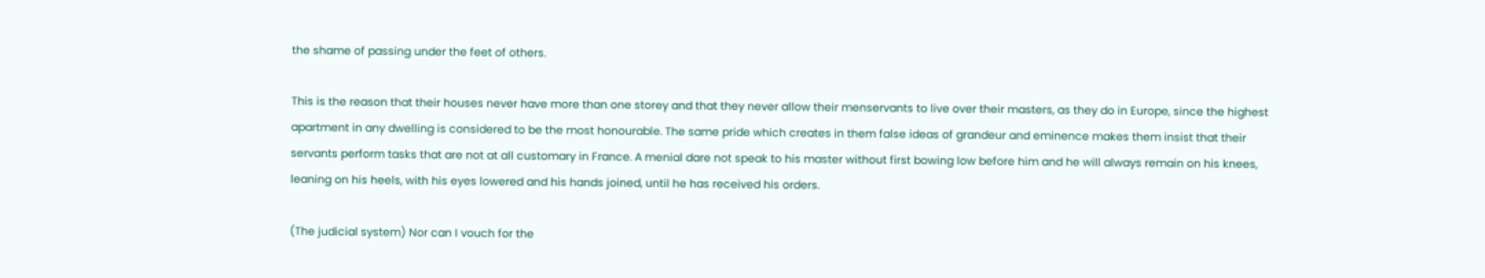the shame of passing under the feet of others.

This is the reason that their houses never have more than one storey and that they never allow their menservants to live over their masters, as they do in Europe, since the highest apartment in any dwelling is considered to be the most honourable. The same pride which creates in them false ideas of grandeur and eminence makes them insist that their servants perform tasks that are not at all customary in France. A menial dare not speak to his master without first bowing low before him and he will always remain on his knees, leaning on his heels, with his eyes lowered and his hands joined, until he has received his orders.

(The judicial system) Nor can I vouch for the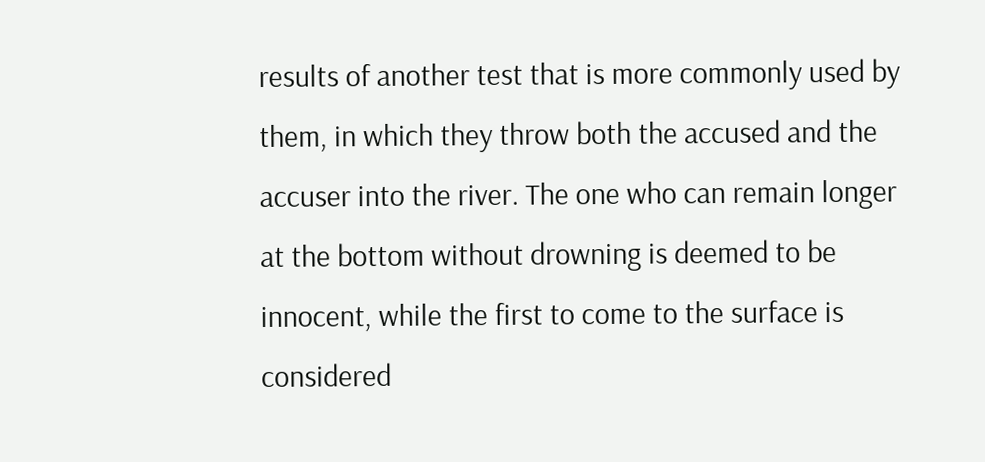results of another test that is more commonly used by them, in which they throw both the accused and the accuser into the river. The one who can remain longer at the bottom without drowning is deemed to be innocent, while the first to come to the surface is considered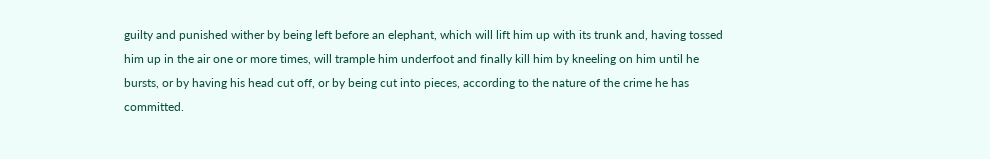guilty and punished wither by being left before an elephant, which will lift him up with its trunk and, having tossed him up in the air one or more times, will trample him underfoot and finally kill him by kneeling on him until he bursts, or by having his head cut off, or by being cut into pieces, according to the nature of the crime he has committed.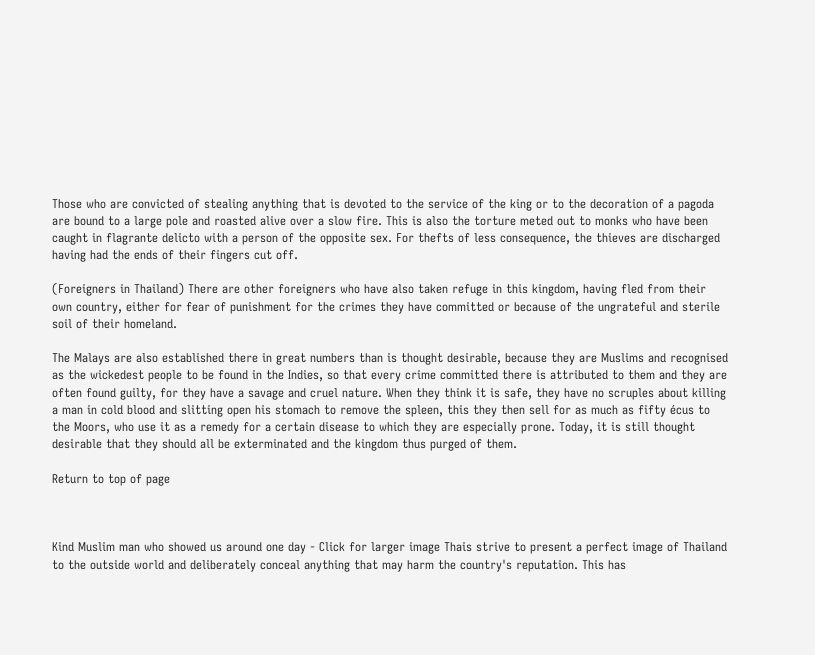Those who are convicted of stealing anything that is devoted to the service of the king or to the decoration of a pagoda are bound to a large pole and roasted alive over a slow fire. This is also the torture meted out to monks who have been caught in flagrante delicto with a person of the opposite sex. For thefts of less consequence, the thieves are discharged having had the ends of their fingers cut off.

(Foreigners in Thailand) There are other foreigners who have also taken refuge in this kingdom, having fled from their own country, either for fear of punishment for the crimes they have committed or because of the ungrateful and sterile soil of their homeland.

The Malays are also established there in great numbers than is thought desirable, because they are Muslims and recognised as the wickedest people to be found in the Indies, so that every crime committed there is attributed to them and they are often found guilty, for they have a savage and cruel nature. When they think it is safe, they have no scruples about killing a man in cold blood and slitting open his stomach to remove the spleen, this they then sell for as much as fifty écus to the Moors, who use it as a remedy for a certain disease to which they are especially prone. Today, it is still thought desirable that they should all be exterminated and the kingdom thus purged of them.

Return to top of page



Kind Muslim man who showed us around one day - Click for larger image Thais strive to present a perfect image of Thailand to the outside world and deliberately conceal anything that may harm the country's reputation. This has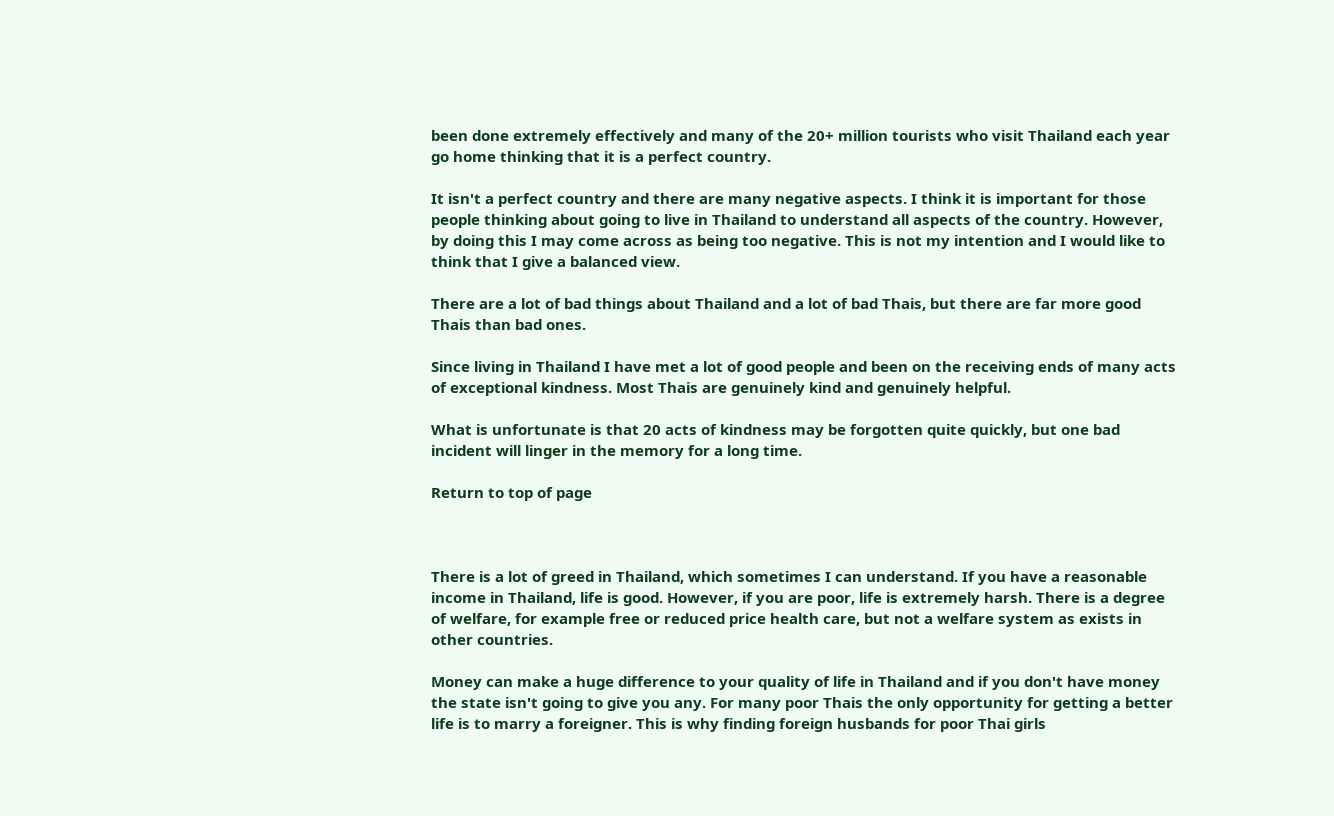been done extremely effectively and many of the 20+ million tourists who visit Thailand each year go home thinking that it is a perfect country.

It isn't a perfect country and there are many negative aspects. I think it is important for those people thinking about going to live in Thailand to understand all aspects of the country. However, by doing this I may come across as being too negative. This is not my intention and I would like to think that I give a balanced view.

There are a lot of bad things about Thailand and a lot of bad Thais, but there are far more good Thais than bad ones.

Since living in Thailand I have met a lot of good people and been on the receiving ends of many acts of exceptional kindness. Most Thais are genuinely kind and genuinely helpful.

What is unfortunate is that 20 acts of kindness may be forgotten quite quickly, but one bad incident will linger in the memory for a long time.

Return to top of page



There is a lot of greed in Thailand, which sometimes I can understand. If you have a reasonable income in Thailand, life is good. However, if you are poor, life is extremely harsh. There is a degree of welfare, for example free or reduced price health care, but not a welfare system as exists in other countries.

Money can make a huge difference to your quality of life in Thailand and if you don't have money the state isn't going to give you any. For many poor Thais the only opportunity for getting a better life is to marry a foreigner. This is why finding foreign husbands for poor Thai girls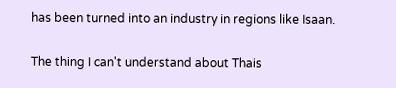has been turned into an industry in regions like Isaan.

The thing I can't understand about Thais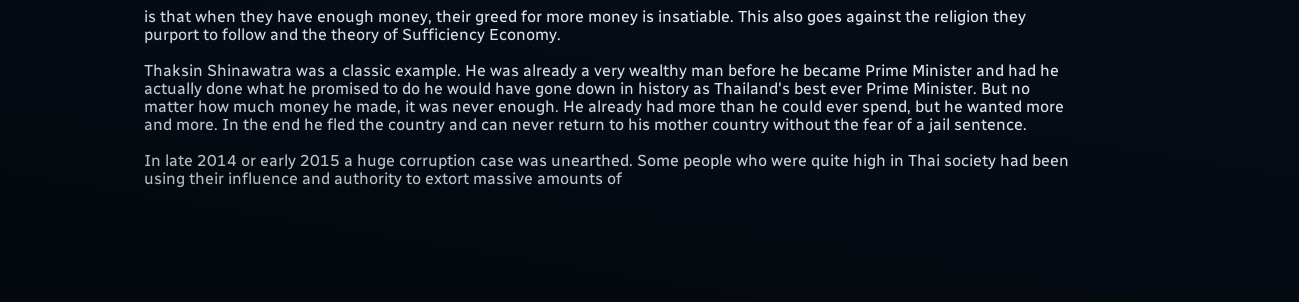is that when they have enough money, their greed for more money is insatiable. This also goes against the religion they purport to follow and the theory of Sufficiency Economy.

Thaksin Shinawatra was a classic example. He was already a very wealthy man before he became Prime Minister and had he actually done what he promised to do he would have gone down in history as Thailand's best ever Prime Minister. But no matter how much money he made, it was never enough. He already had more than he could ever spend, but he wanted more and more. In the end he fled the country and can never return to his mother country without the fear of a jail sentence.

In late 2014 or early 2015 a huge corruption case was unearthed. Some people who were quite high in Thai society had been using their influence and authority to extort massive amounts of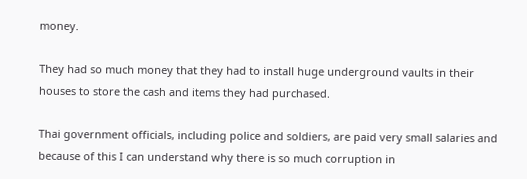money.

They had so much money that they had to install huge underground vaults in their houses to store the cash and items they had purchased.

Thai government officials, including police and soldiers, are paid very small salaries and because of this I can understand why there is so much corruption in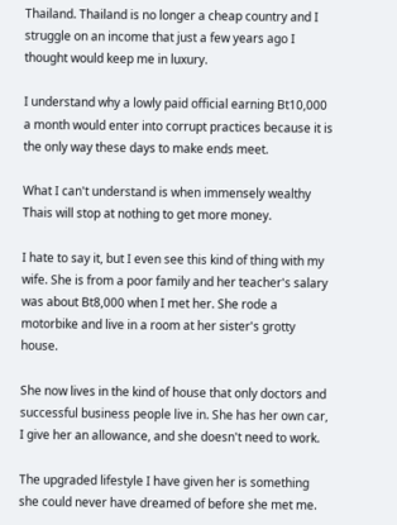Thailand. Thailand is no longer a cheap country and I struggle on an income that just a few years ago I thought would keep me in luxury.

I understand why a lowly paid official earning Bt10,000 a month would enter into corrupt practices because it is the only way these days to make ends meet.

What I can't understand is when immensely wealthy Thais will stop at nothing to get more money.

I hate to say it, but I even see this kind of thing with my wife. She is from a poor family and her teacher's salary was about Bt8,000 when I met her. She rode a motorbike and live in a room at her sister's grotty house.

She now lives in the kind of house that only doctors and successful business people live in. She has her own car, I give her an allowance, and she doesn't need to work.

The upgraded lifestyle I have given her is something she could never have dreamed of before she met me.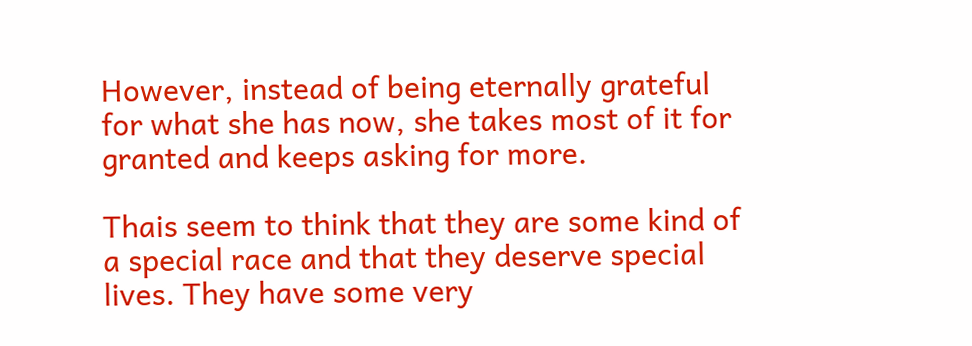However, instead of being eternally grateful for what she has now, she takes most of it for granted and keeps asking for more.

Thais seem to think that they are some kind of a special race and that they deserve special lives. They have some very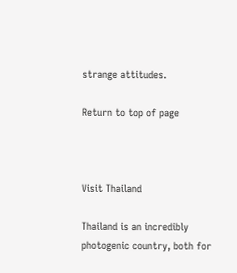strange attitudes.

Return to top of page



Visit Thailand

Thailand is an incredibly photogenic country, both for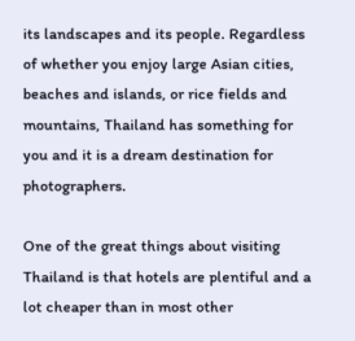its landscapes and its people. Regardless of whether you enjoy large Asian cities, beaches and islands, or rice fields and mountains, Thailand has something for you and it is a dream destination for photographers.

One of the great things about visiting Thailand is that hotels are plentiful and a lot cheaper than in most other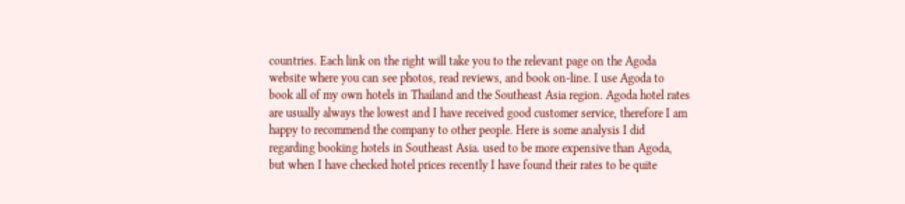countries. Each link on the right will take you to the relevant page on the Agoda website where you can see photos, read reviews, and book on-line. I use Agoda to book all of my own hotels in Thailand and the Southeast Asia region. Agoda hotel rates are usually always the lowest and I have received good customer service, therefore I am happy to recommend the company to other people. Here is some analysis I did regarding booking hotels in Southeast Asia. used to be more expensive than Agoda, but when I have checked hotel prices recently I have found their rates to be quite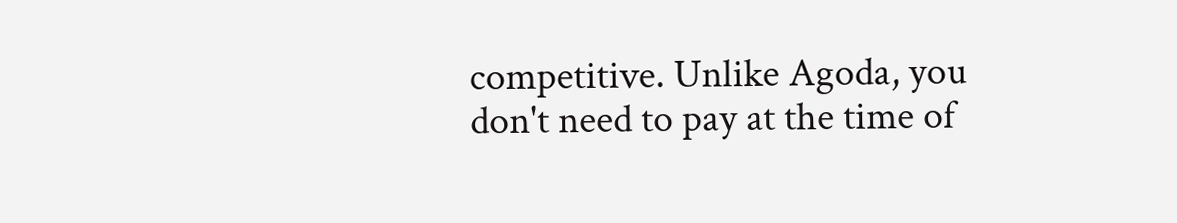competitive. Unlike Agoda, you don't need to pay at the time of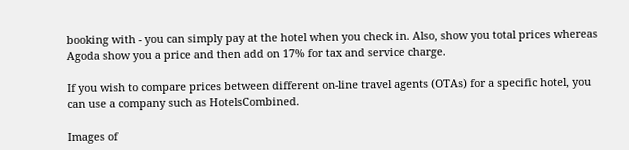booking with - you can simply pay at the hotel when you check in. Also, show you total prices whereas Agoda show you a price and then add on 17% for tax and service charge.

If you wish to compare prices between different on-line travel agents (OTAs) for a specific hotel, you can use a company such as HotelsCombined.

Images of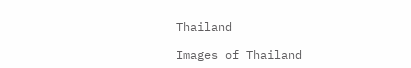Thailand

Images of Thailand